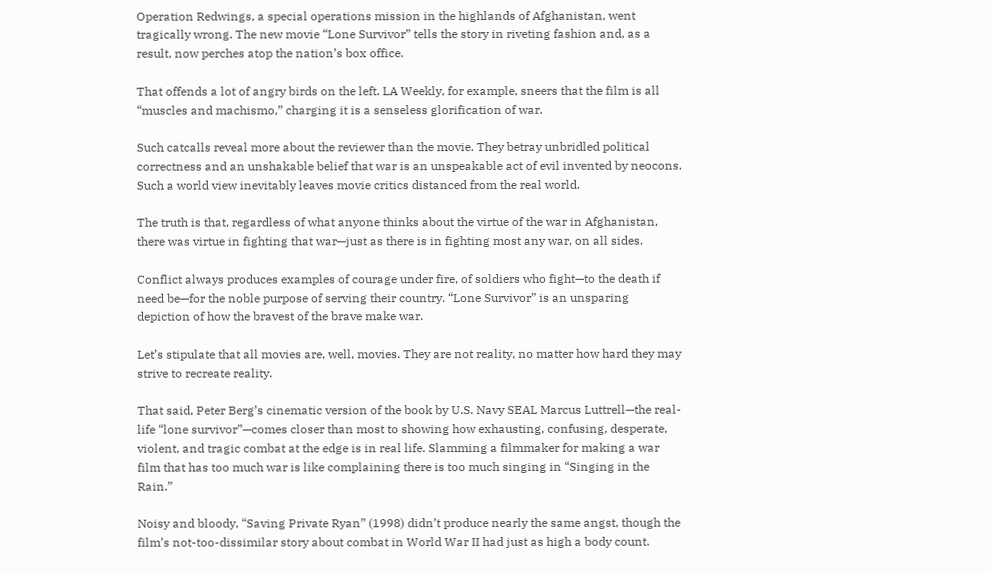Operation Redwings, a special operations mission in the highlands of Afghanistan, went tragically wrong. The new movie “Lone Survivor” tells the story in riveting fashion and, as a result, now perches atop the nation’s box office.

That offends a lot of angry birds on the left. LA Weekly, for example, sneers that the film is all “muscles and machismo,” charging it is a senseless glorification of war.

Such catcalls reveal more about the reviewer than the movie. They betray unbridled political correctness and an unshakable belief that war is an unspeakable act of evil invented by neocons. Such a world view inevitably leaves movie critics distanced from the real world.

The truth is that, regardless of what anyone thinks about the virtue of the war in Afghanistan, there was virtue in fighting that war—just as there is in fighting most any war, on all sides.

Conflict always produces examples of courage under fire, of soldiers who fight—to the death if need be—for the noble purpose of serving their country. “Lone Survivor” is an unsparing depiction of how the bravest of the brave make war.

Let’s stipulate that all movies are, well, movies. They are not reality, no matter how hard they may strive to recreate reality.

That said, Peter Berg’s cinematic version of the book by U.S. Navy SEAL Marcus Luttrell—the real-life “lone survivor”—comes closer than most to showing how exhausting, confusing, desperate, violent, and tragic combat at the edge is in real life. Slamming a filmmaker for making a war film that has too much war is like complaining there is too much singing in “Singing in the Rain.”

Noisy and bloody, “Saving Private Ryan” (1998) didn’t produce nearly the same angst, though the film’s not-too-dissimilar story about combat in World War II had just as high a body count.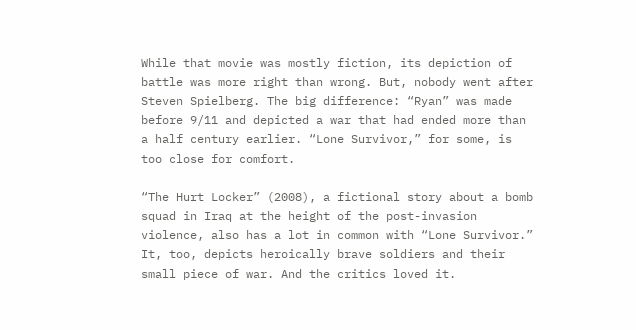While that movie was mostly fiction, its depiction of battle was more right than wrong. But, nobody went after Steven Spielberg. The big difference: “Ryan” was made before 9/11 and depicted a war that had ended more than a half century earlier. “Lone Survivor,” for some, is too close for comfort.

“The Hurt Locker” (2008), a fictional story about a bomb squad in Iraq at the height of the post-invasion violence, also has a lot in common with “Lone Survivor.” It, too, depicts heroically brave soldiers and their small piece of war. And the critics loved it.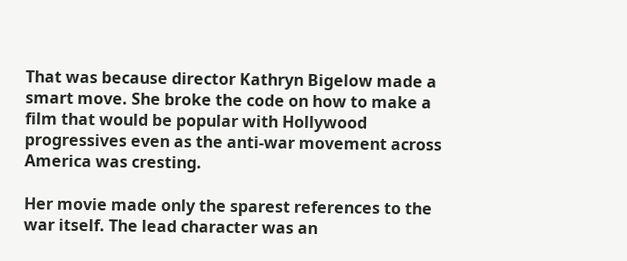That was because director Kathryn Bigelow made a smart move. She broke the code on how to make a film that would be popular with Hollywood progressives even as the anti-war movement across America was cresting.

Her movie made only the sparest references to the war itself. The lead character was an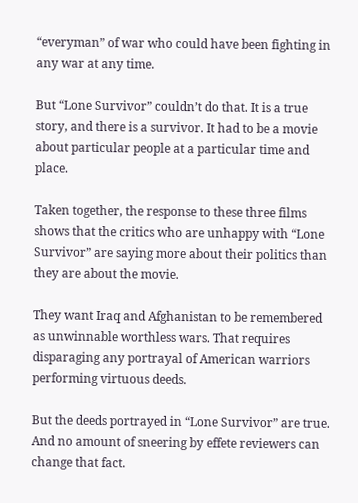“everyman” of war who could have been fighting in any war at any time.

But “Lone Survivor” couldn’t do that. It is a true story, and there is a survivor. It had to be a movie about particular people at a particular time and place.

Taken together, the response to these three films shows that the critics who are unhappy with “Lone Survivor” are saying more about their politics than they are about the movie.

They want Iraq and Afghanistan to be remembered as unwinnable worthless wars. That requires disparaging any portrayal of American warriors performing virtuous deeds.

But the deeds portrayed in “Lone Survivor” are true. And no amount of sneering by effete reviewers can change that fact.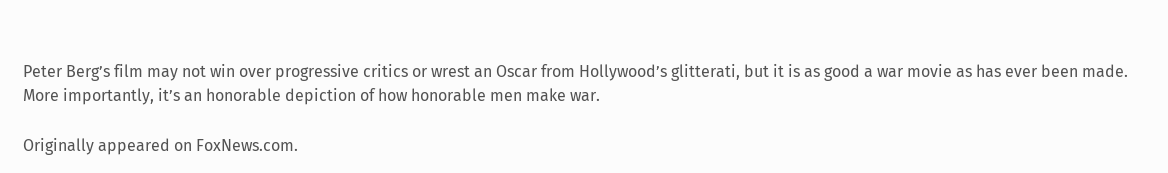Peter Berg’s film may not win over progressive critics or wrest an Oscar from Hollywood’s glitterati, but it is as good a war movie as has ever been made. More importantly, it’s an honorable depiction of how honorable men make war.

Originally appeared on FoxNews.com.